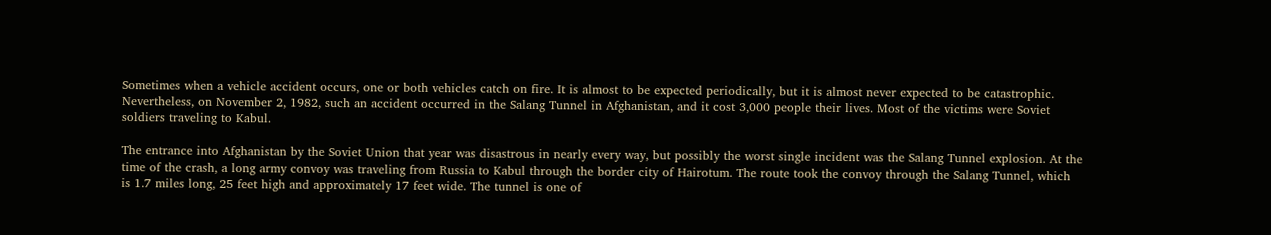Sometimes when a vehicle accident occurs, one or both vehicles catch on fire. It is almost to be expected periodically, but it is almost never expected to be catastrophic. Nevertheless, on November 2, 1982, such an accident occurred in the Salang Tunnel in Afghanistan, and it cost 3,000 people their lives. Most of the victims were Soviet soldiers traveling to Kabul.

The entrance into Afghanistan by the Soviet Union that year was disastrous in nearly every way, but possibly the worst single incident was the Salang Tunnel explosion. At the time of the crash, a long army convoy was traveling from Russia to Kabul through the border city of Hairotum. The route took the convoy through the Salang Tunnel, which is 1.7 miles long, 25 feet high and approximately 17 feet wide. The tunnel is one of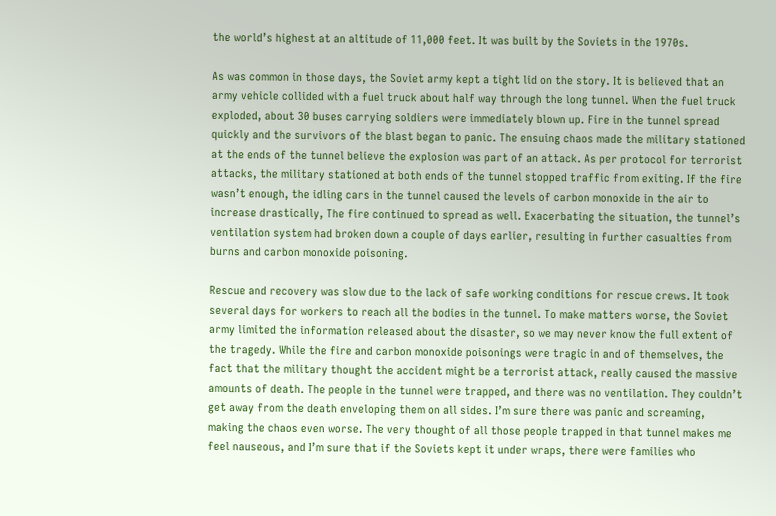the world’s highest at an altitude of 11,000 feet. It was built by the Soviets in the 1970s.

As was common in those days, the Soviet army kept a tight lid on the story. It is believed that an army vehicle collided with a fuel truck about half way through the long tunnel. When the fuel truck exploded, about 30 buses carrying soldiers were immediately blown up. Fire in the tunnel spread quickly and the survivors of the blast began to panic. The ensuing chaos made the military stationed at the ends of the tunnel believe the explosion was part of an attack. As per protocol for terrorist attacks, the military stationed at both ends of the tunnel stopped traffic from exiting. If the fire wasn’t enough, the idling cars in the tunnel caused the levels of carbon monoxide in the air to increase drastically, The fire continued to spread as well. Exacerbating the situation, the tunnel’s ventilation system had broken down a couple of days earlier, resulting in further casualties from burns and carbon monoxide poisoning.

Rescue and recovery was slow due to the lack of safe working conditions for rescue crews. It took several days for workers to reach all the bodies in the tunnel. To make matters worse, the Soviet army limited the information released about the disaster, so we may never know the full extent of the tragedy. While the fire and carbon monoxide poisonings were tragic in and of themselves, the fact that the military thought the accident might be a terrorist attack, really caused the massive amounts of death. The people in the tunnel were trapped, and there was no ventilation. They couldn’t get away from the death enveloping them on all sides. I’m sure there was panic and screaming, making the chaos even worse. The very thought of all those people trapped in that tunnel makes me feel nauseous, and I’m sure that if the Soviets kept it under wraps, there were families who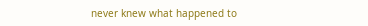never knew what happened to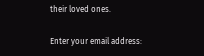their loved ones.

Enter your email address: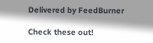Delivered by FeedBurner

Check these out!